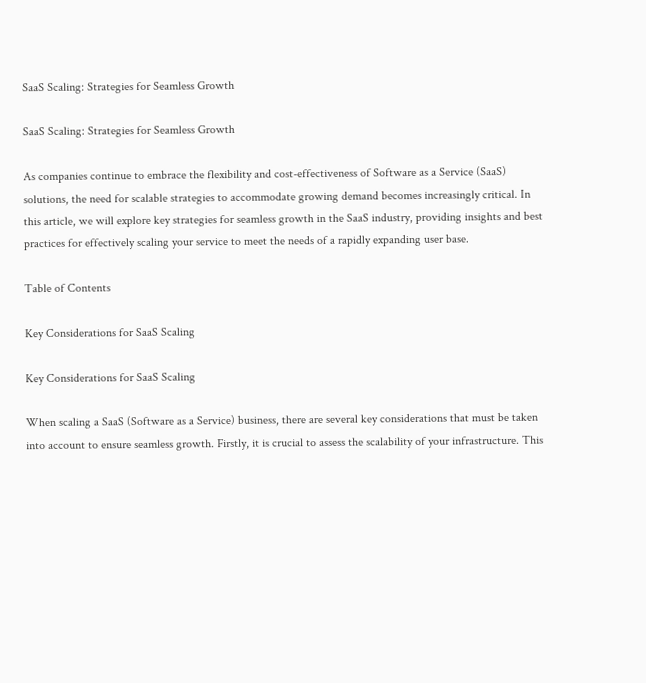SaaS Scaling: Strategies for Seamless Growth

SaaS Scaling: Strategies for Seamless Growth

As companies continue to embrace the flexibility and cost-effectiveness of Software as a Service (SaaS) solutions, the need for scalable strategies to accommodate growing demand becomes increasingly critical. In this article, we will explore key strategies for seamless growth in the SaaS industry, providing insights and best practices for effectively scaling your service to meet the needs of a rapidly expanding user base.

Table of Contents

Key Considerations for SaaS Scaling

Key Considerations for SaaS Scaling

When scaling a SaaS (Software as a Service) business, there are several key considerations that must be taken into account to ensure seamless growth. Firstly, it is crucial to assess the scalability of your infrastructure. This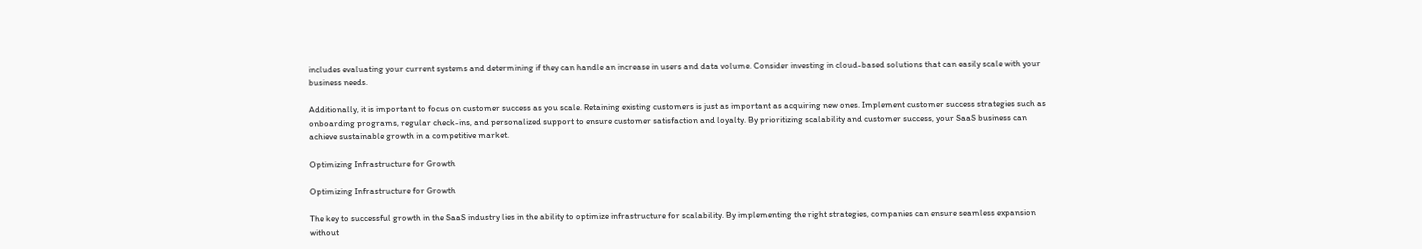includes evaluating your current systems and determining if they can handle an increase in users and data volume. Consider investing in cloud-based solutions that can easily scale with your business needs.

Additionally, it is important to focus on customer success as you scale. Retaining existing customers is just as important as acquiring new ones. Implement customer success strategies such as onboarding programs, regular check-ins, and personalized support to ensure customer satisfaction and loyalty. By prioritizing scalability and customer success, your SaaS business can achieve sustainable growth in a competitive market.

Optimizing Infrastructure for Growth

Optimizing Infrastructure for Growth

The key to successful growth in the SaaS industry lies in the ability to optimize infrastructure for scalability. By implementing the right strategies, companies can ensure seamless expansion without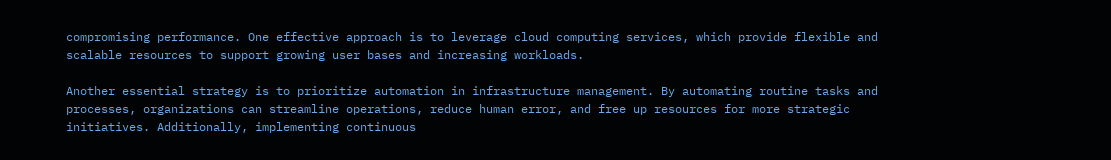compromising performance. One effective approach is to leverage cloud computing services, which provide flexible and scalable resources to support growing user bases and increasing workloads.

Another essential strategy is to prioritize automation in infrastructure management. By automating routine tasks and processes, organizations can streamline operations, reduce human error, and free up resources for more strategic initiatives. Additionally, implementing continuous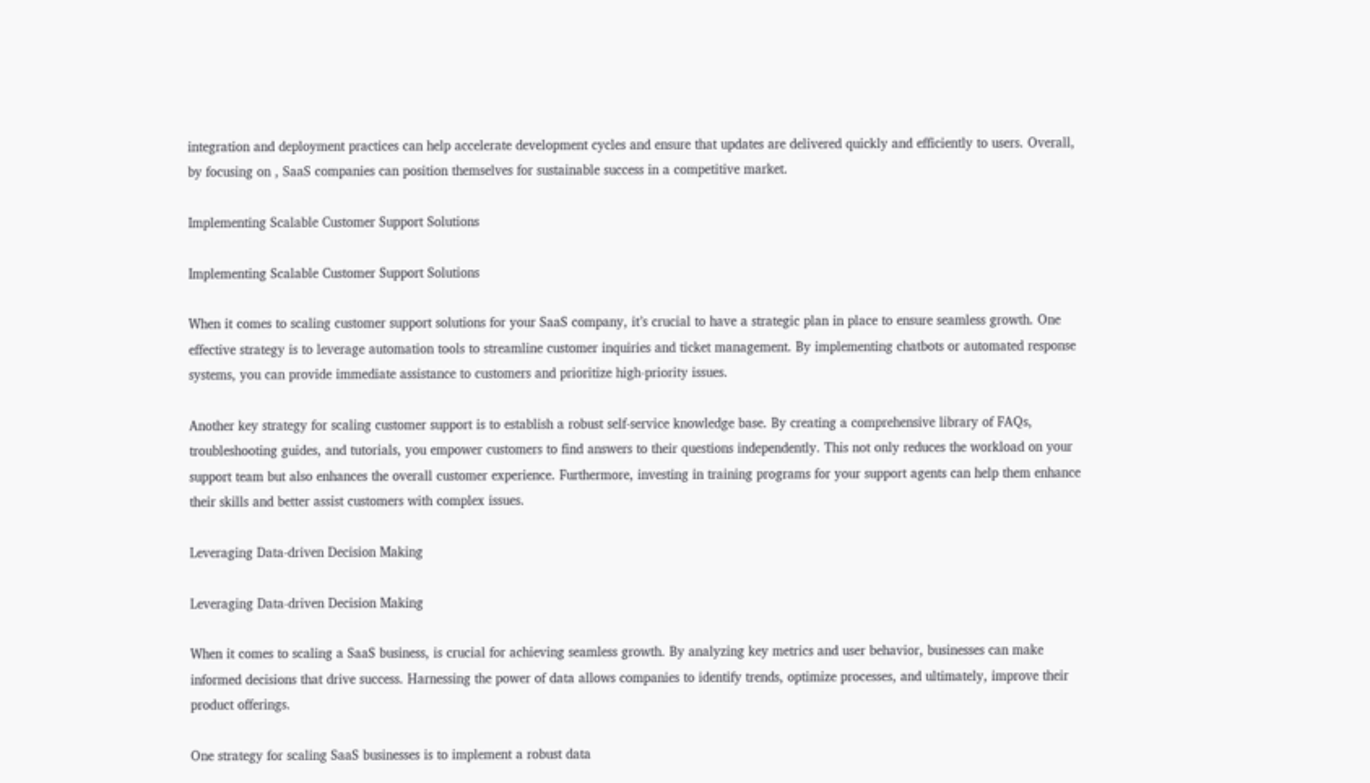integration and deployment practices can help accelerate development cycles and ensure that updates are delivered quickly and efficiently to users. Overall, by focusing on , SaaS companies can position themselves for sustainable success in a competitive market.

Implementing Scalable Customer Support Solutions

Implementing Scalable Customer Support Solutions

When it comes to scaling customer support solutions for your SaaS company, it’s crucial to have a strategic plan in place to ensure seamless growth. One effective strategy is to leverage automation tools to streamline customer inquiries and ticket management. By implementing chatbots or automated response systems, you can provide immediate assistance to customers and prioritize high-priority issues.

Another key strategy for scaling customer support is to establish a robust self-service knowledge base. By creating a comprehensive library of FAQs, troubleshooting guides, and tutorials, you empower customers to find answers to their questions independently. This not only reduces the workload on your support team but also enhances the overall customer experience. Furthermore, investing in training programs for your support agents can help them enhance their skills and better assist customers with complex issues.

Leveraging Data-driven Decision Making

Leveraging Data-driven Decision Making

When it comes to scaling a SaaS business, is crucial for achieving seamless growth. By analyzing key metrics and user behavior, businesses can make informed decisions that drive success. Harnessing the power of data allows companies to identify trends, optimize processes, and ultimately, improve their product offerings.

One strategy for scaling SaaS businesses is to implement a robust data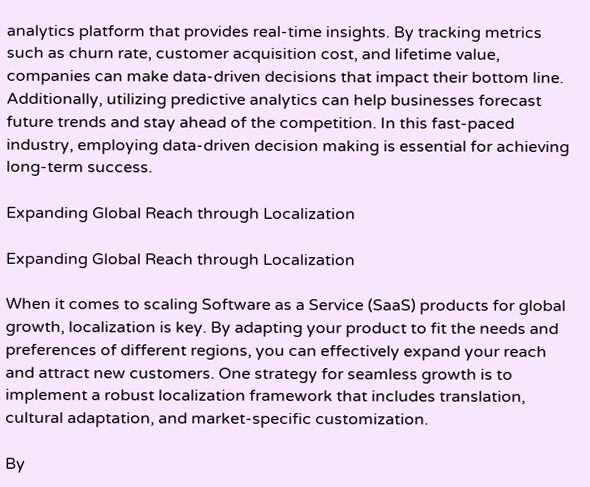analytics platform that provides real-time insights. By tracking metrics such as churn rate, customer acquisition cost, and lifetime value, companies can make data-driven decisions that impact their bottom line. Additionally, utilizing predictive analytics can help businesses forecast future trends and stay ahead of the competition. In this fast-paced industry, employing data-driven decision making is essential for achieving long-term success.

Expanding Global Reach through Localization

Expanding Global Reach through Localization

When it comes to scaling Software as a Service (SaaS) products for global growth, localization is key. By adapting your product to fit the needs and preferences of different regions, you can effectively expand your reach and attract new customers. One strategy for seamless growth is to implement a robust localization framework that includes translation, cultural adaptation, and market-specific customization.

By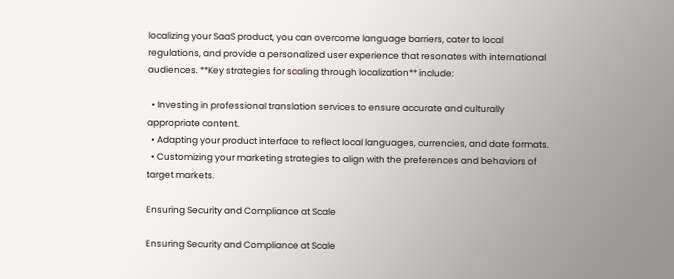localizing your SaaS product, you can overcome language barriers, cater to local regulations, and provide a personalized user experience that resonates with international audiences. **Key strategies for scaling through localization** include:

  • Investing in professional translation services to ensure accurate and culturally appropriate content.
  • Adapting your product interface to reflect local languages, currencies, and date formats.
  • Customizing your marketing strategies to align with the preferences and behaviors of target markets.

Ensuring Security and Compliance at Scale

Ensuring Security and Compliance at Scale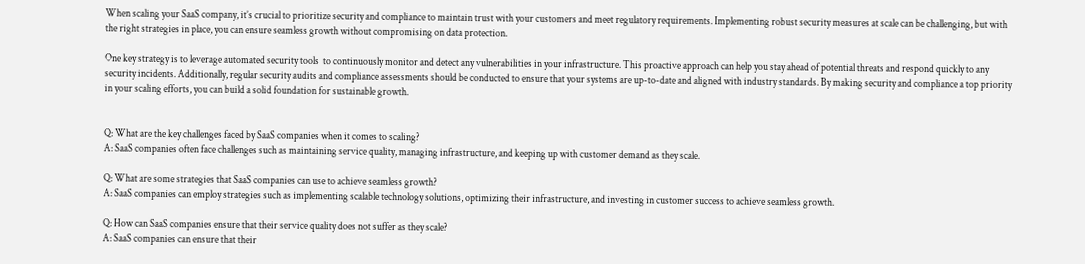When scaling your SaaS company, it’s crucial to prioritize security and compliance to maintain trust with your customers and meet regulatory requirements. Implementing robust security measures at scale can be challenging, but with the right strategies in place, you can ensure seamless growth without compromising on data protection.

One key strategy is to leverage automated security tools  to continuously monitor and detect any vulnerabilities in your infrastructure. This proactive approach can help you stay ahead of potential threats and respond quickly to any security incidents. Additionally, regular security audits and compliance assessments should be conducted to ensure that your systems are up-to-date and aligned with industry standards. By making security and compliance a top priority in your scaling efforts, you can build a solid foundation for sustainable growth.


Q: What are the key challenges faced by SaaS companies when it comes to scaling?
A: SaaS companies often face challenges such as maintaining service quality, managing infrastructure, and keeping up with customer demand as they scale.

Q: What are some strategies that SaaS companies can use to achieve seamless growth?
A: SaaS companies can employ strategies such as implementing scalable technology solutions, optimizing their infrastructure, and investing in customer success to achieve seamless growth.

Q: How can SaaS companies ensure that their service quality does not suffer as they scale?
A: SaaS companies can ensure that their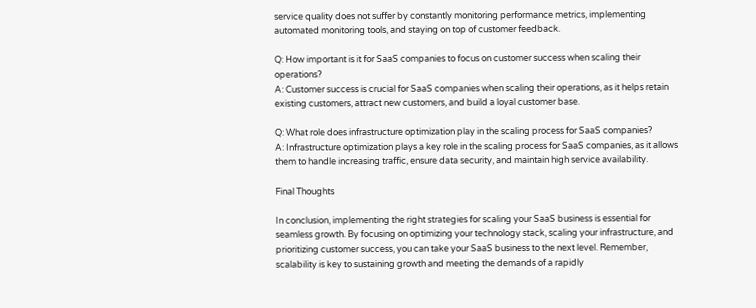service quality does not suffer by constantly monitoring performance metrics, implementing automated monitoring tools, and staying on top of customer feedback.

Q: How important is it for SaaS companies to focus on customer success when scaling their operations?
A: Customer success is crucial for SaaS companies when scaling their operations, as it helps retain existing customers, attract new customers, and build a loyal customer base.

Q: What role does infrastructure optimization play in the scaling process for SaaS companies?
A: Infrastructure optimization plays a key role in the scaling process for SaaS companies, as it allows them to handle increasing traffic, ensure data security, and maintain high service availability.

Final Thoughts

In conclusion, implementing the right strategies for scaling your SaaS business is essential for seamless growth. By focusing on optimizing your technology stack, scaling your infrastructure, and prioritizing customer success, you can take your SaaS business to the next level. Remember, scalability is key to sustaining growth and meeting the demands of a rapidly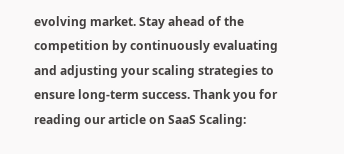evolving market. Stay ahead of the competition by continuously evaluating and adjusting your scaling strategies to ensure long-term success. Thank you for reading our article on SaaS Scaling: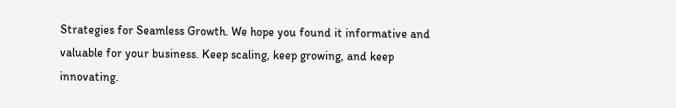Strategies for Seamless Growth. We hope you found it informative and valuable for your business. Keep scaling, keep growing, and keep innovating.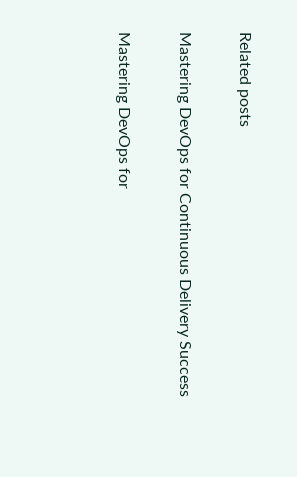Related posts

Mastering DevOps for Continuous Delivery Success

Mastering DevOps for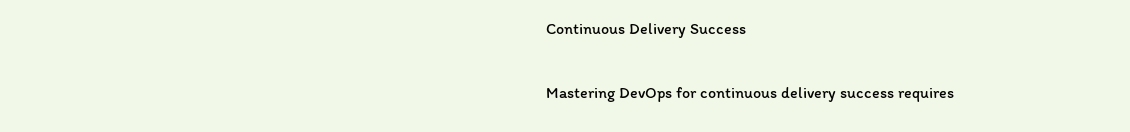Continuous Delivery Success

Mastering DevOps for continuous delivery success requires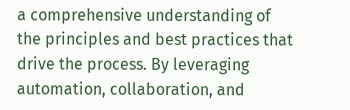a comprehensive understanding of the principles and best practices that drive the process. By leveraging automation, collaboration, and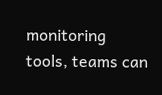monitoring tools, teams can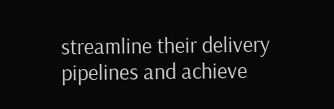streamline their delivery pipelines and achieve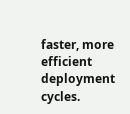faster, more efficient deployment cycles.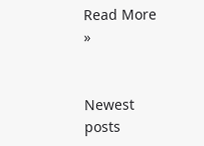Read More »


Newest posts